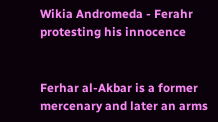Wikia Andromeda - Ferahr protesting his innocence


Ferhar al-Akbar is a former mercenary and later an arms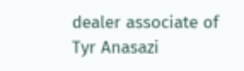dealer associate of Tyr Anasazi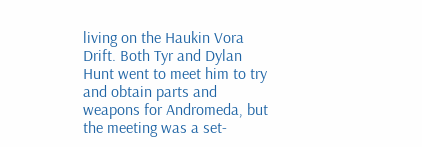living on the Haukin Vora Drift. Both Tyr and Dylan Hunt went to meet him to try and obtain parts and weapons for Andromeda, but the meeting was a set-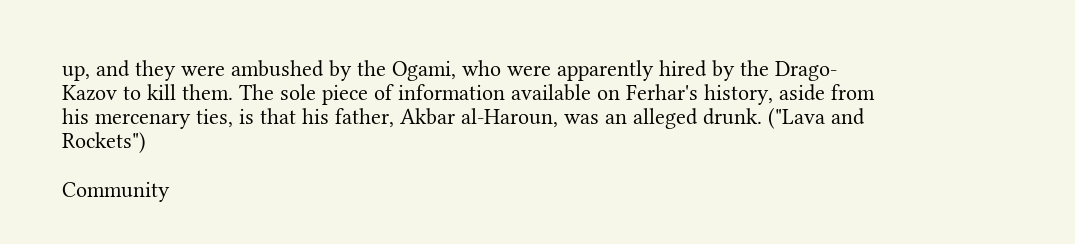up, and they were ambushed by the Ogami, who were apparently hired by the Drago-Kazov to kill them. The sole piece of information available on Ferhar's history, aside from his mercenary ties, is that his father, Akbar al-Haroun, was an alleged drunk. ("Lava and Rockets")

Community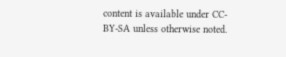content is available under CC-BY-SA unless otherwise noted.